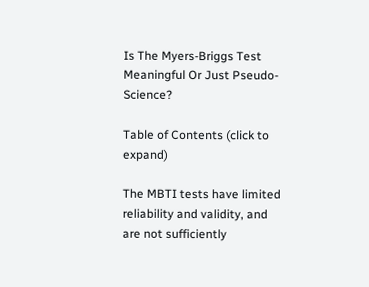Is The Myers-Briggs Test Meaningful Or Just Pseudo-Science?

Table of Contents (click to expand)

The MBTI tests have limited reliability and validity, and are not sufficiently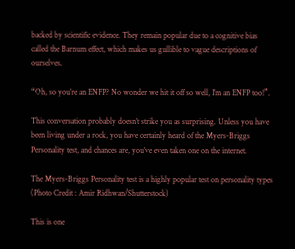backed by scientific evidence. They remain popular due to a cognitive bias called the Barnum effect, which makes us gullible to vague descriptions of ourselves.

“Oh, so you’re an ENFP? No wonder we hit it off so well, I’m an ENFP too!”.

This conversation probably doesn’t strike you as surprising. Unless you have been living under a rock, you have certainly heard of the Myers-Briggs Personality test, and chances are, you’ve even taken one on the internet.

The Myers-Briggs Personality test is a highly popular test on personality types (Photo Credit : Amir Ridhwan/Shutterstock)

This is one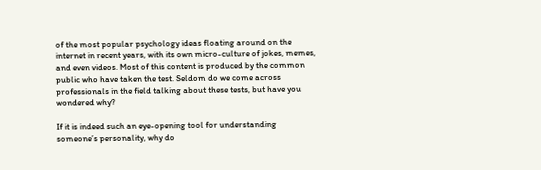of the most popular psychology ideas floating around on the internet in recent years, with its own micro-culture of jokes, memes, and even videos. Most of this content is produced by the common public who have taken the test. Seldom do we come across professionals in the field talking about these tests, but have you wondered why?

If it is indeed such an eye-opening tool for understanding someone’s personality, why do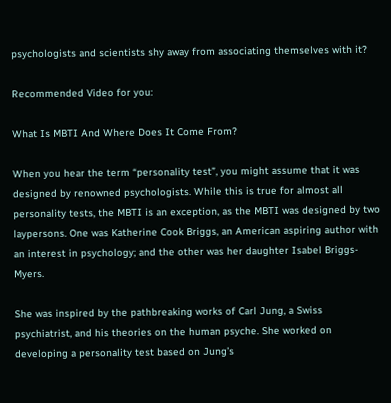psychologists and scientists shy away from associating themselves with it?

Recommended Video for you:

What Is MBTI And Where Does It Come From?

When you hear the term “personality test”, you might assume that it was designed by renowned psychologists. While this is true for almost all personality tests, the MBTI is an exception, as the MBTI was designed by two laypersons. One was Katherine Cook Briggs, an American aspiring author with an interest in psychology; and the other was her daughter Isabel Briggs-Myers.

She was inspired by the pathbreaking works of Carl Jung, a Swiss psychiatrist, and his theories on the human psyche. She worked on developing a personality test based on Jung’s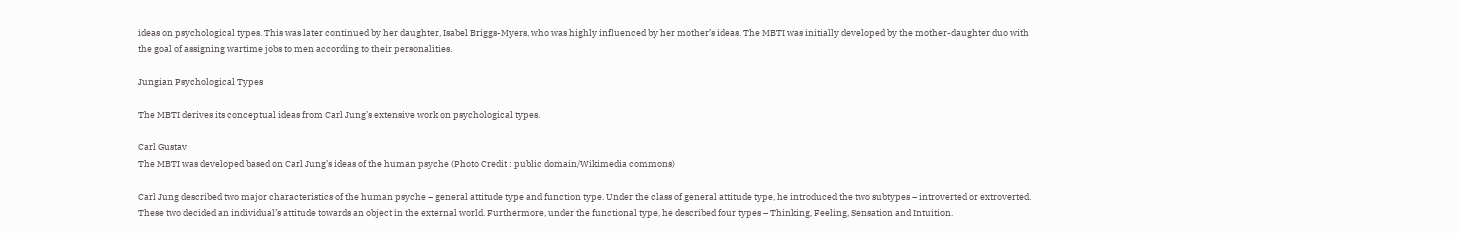ideas on psychological types. This was later continued by her daughter, Isabel Briggs-Myers, who was highly influenced by her mother’s ideas. The MBTI was initially developed by the mother-daughter duo with the goal of assigning wartime jobs to men according to their personalities.

Jungian Psychological Types

The MBTI derives its conceptual ideas from Carl Jung’s extensive work on psychological types.

Carl Gustav
The MBTI was developed based on Carl Jung’s ideas of the human psyche (Photo Credit : public domain/Wikimedia commons)

Carl Jung described two major characteristics of the human psyche – general attitude type and function type. Under the class of general attitude type, he introduced the two subtypes – introverted or extroverted. These two decided an individual’s attitude towards an object in the external world. Furthermore, under the functional type, he described four types – Thinking, Feeling, Sensation and Intuition.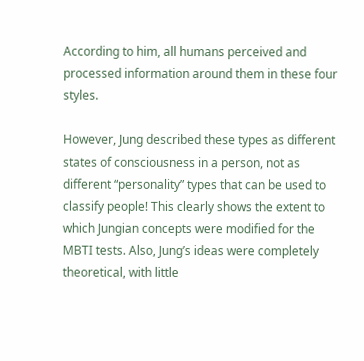According to him, all humans perceived and processed information around them in these four styles.

However, Jung described these types as different states of consciousness in a person, not as different “personality” types that can be used to classify people! This clearly shows the extent to which Jungian concepts were modified for the MBTI tests. Also, Jung’s ideas were completely theoretical, with little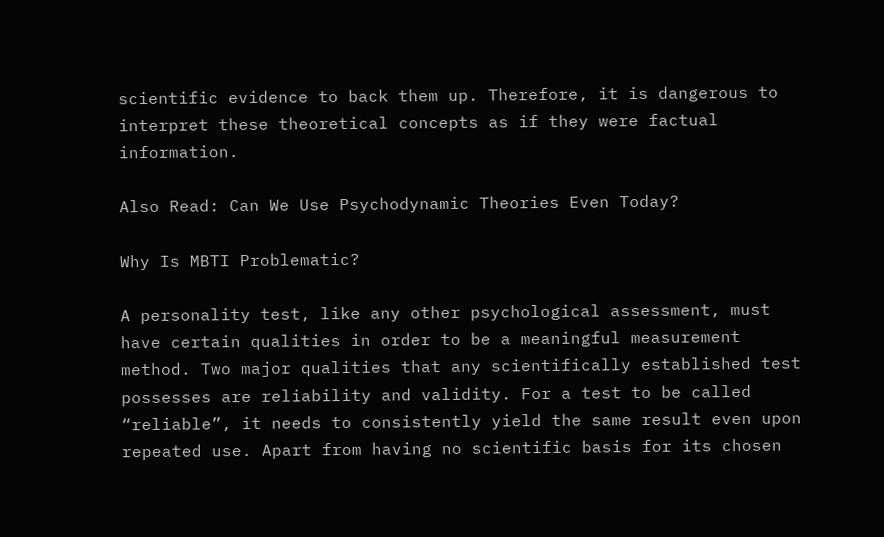scientific evidence to back them up. Therefore, it is dangerous to interpret these theoretical concepts as if they were factual information.

Also Read: Can We Use Psychodynamic Theories Even Today?

Why Is MBTI Problematic?

A personality test, like any other psychological assessment, must have certain qualities in order to be a meaningful measurement method. Two major qualities that any scientifically established test possesses are reliability and validity. For a test to be called “reliable”, it needs to consistently yield the same result even upon repeated use. Apart from having no scientific basis for its chosen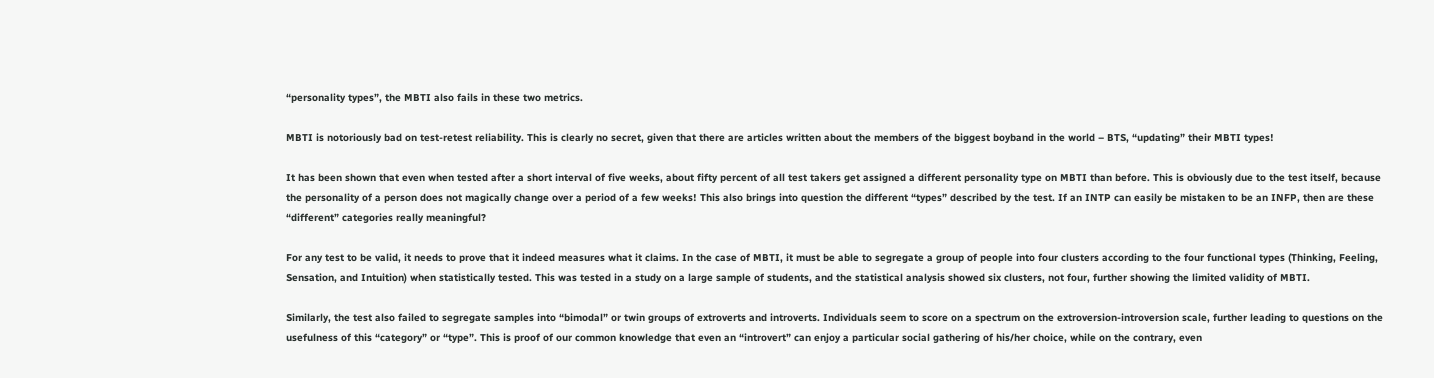“personality types”, the MBTI also fails in these two metrics.

MBTI is notoriously bad on test-retest reliability. This is clearly no secret, given that there are articles written about the members of the biggest boyband in the world – BTS, “updating” their MBTI types!

It has been shown that even when tested after a short interval of five weeks, about fifty percent of all test takers get assigned a different personality type on MBTI than before. This is obviously due to the test itself, because the personality of a person does not magically change over a period of a few weeks! This also brings into question the different “types” described by the test. If an INTP can easily be mistaken to be an INFP, then are these “different” categories really meaningful?

For any test to be valid, it needs to prove that it indeed measures what it claims. In the case of MBTI, it must be able to segregate a group of people into four clusters according to the four functional types (Thinking, Feeling, Sensation, and Intuition) when statistically tested. This was tested in a study on a large sample of students, and the statistical analysis showed six clusters, not four, further showing the limited validity of MBTI.

Similarly, the test also failed to segregate samples into “bimodal” or twin groups of extroverts and introverts. Individuals seem to score on a spectrum on the extroversion-introversion scale, further leading to questions on the usefulness of this “category” or “type”. This is proof of our common knowledge that even an “introvert” can enjoy a particular social gathering of his/her choice, while on the contrary, even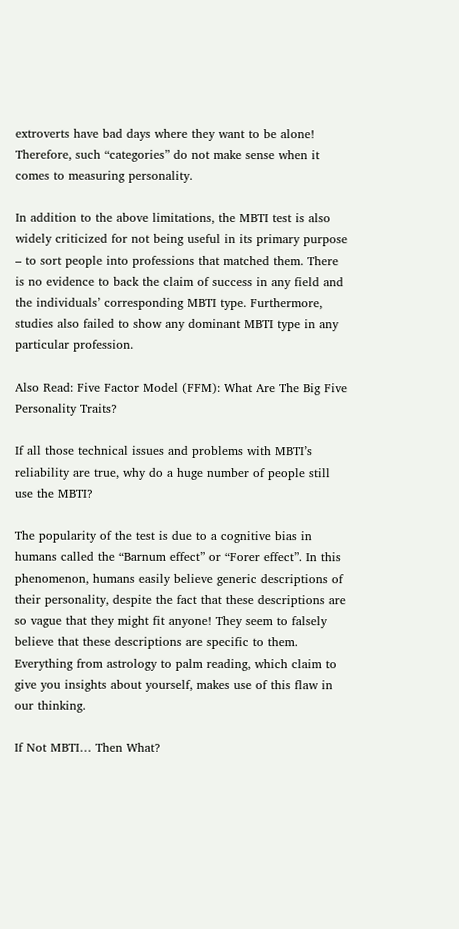extroverts have bad days where they want to be alone! Therefore, such “categories” do not make sense when it comes to measuring personality.

In addition to the above limitations, the MBTI test is also widely criticized for not being useful in its primary purpose – to sort people into professions that matched them. There is no evidence to back the claim of success in any field and the individuals’ corresponding MBTI type. Furthermore, studies also failed to show any dominant MBTI type in any particular profession.

Also Read: Five Factor Model (FFM): What Are The Big Five Personality Traits?

If all those technical issues and problems with MBTI’s reliability are true, why do a huge number of people still use the MBTI?

The popularity of the test is due to a cognitive bias in humans called the “Barnum effect” or “Forer effect”. In this phenomenon, humans easily believe generic descriptions of their personality, despite the fact that these descriptions are so vague that they might fit anyone! They seem to falsely believe that these descriptions are specific to them. Everything from astrology to palm reading, which claim to give you insights about yourself, makes use of this flaw in our thinking.

If Not MBTI… Then What?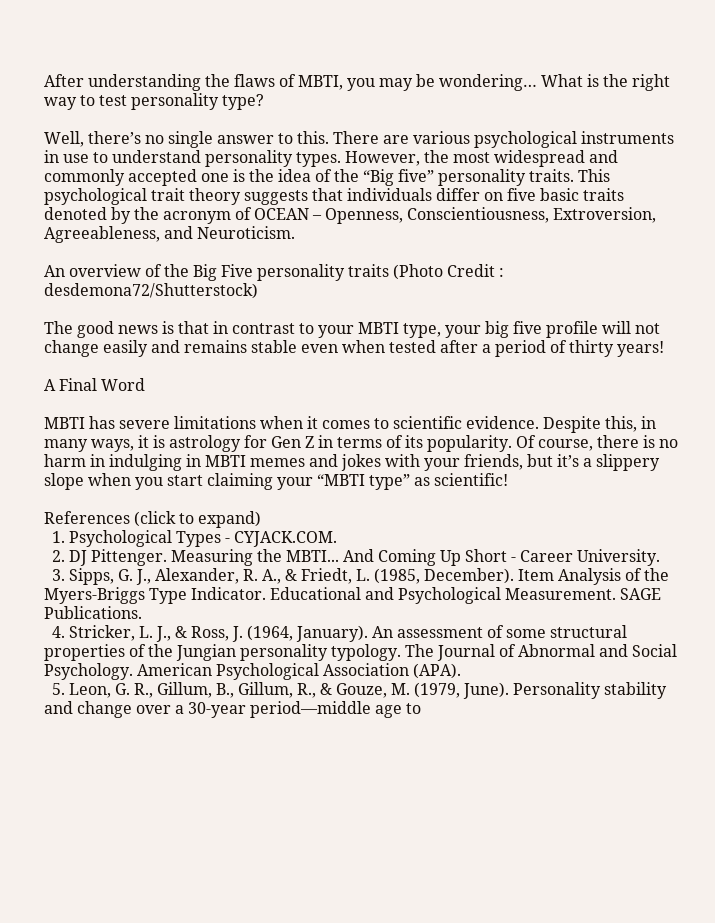After understanding the flaws of MBTI, you may be wondering… What is the right way to test personality type?

Well, there’s no single answer to this. There are various psychological instruments in use to understand personality types. However, the most widespread and commonly accepted one is the idea of the “Big five” personality traits. This psychological trait theory suggests that individuals differ on five basic traits denoted by the acronym of OCEAN – Openness, Conscientiousness, Extroversion, Agreeableness, and Neuroticism.

An overview of the Big Five personality traits (Photo Credit : desdemona72/Shutterstock)

The good news is that in contrast to your MBTI type, your big five profile will not change easily and remains stable even when tested after a period of thirty years!

A Final Word

MBTI has severe limitations when it comes to scientific evidence. Despite this, in many ways, it is astrology for Gen Z in terms of its popularity. Of course, there is no harm in indulging in MBTI memes and jokes with your friends, but it’s a slippery slope when you start claiming your “MBTI type” as scientific!

References (click to expand)
  1. Psychological Types - CYJACK.COM.
  2. DJ Pittenger. Measuring the MBTI... And Coming Up Short - Career University.
  3. Sipps, G. J., Alexander, R. A., & Friedt, L. (1985, December). Item Analysis of the Myers-Briggs Type Indicator. Educational and Psychological Measurement. SAGE Publications.
  4. Stricker, L. J., & Ross, J. (1964, January). An assessment of some structural properties of the Jungian personality typology. The Journal of Abnormal and Social Psychology. American Psychological Association (APA).
  5. Leon, G. R., Gillum, B., Gillum, R., & Gouze, M. (1979, June). Personality stability and change over a 30-year period—middle age to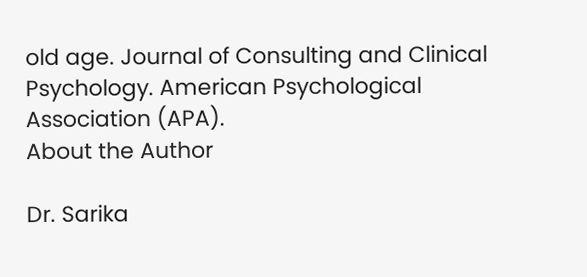old age. Journal of Consulting and Clinical Psychology. American Psychological Association (APA).
About the Author

Dr. Sarika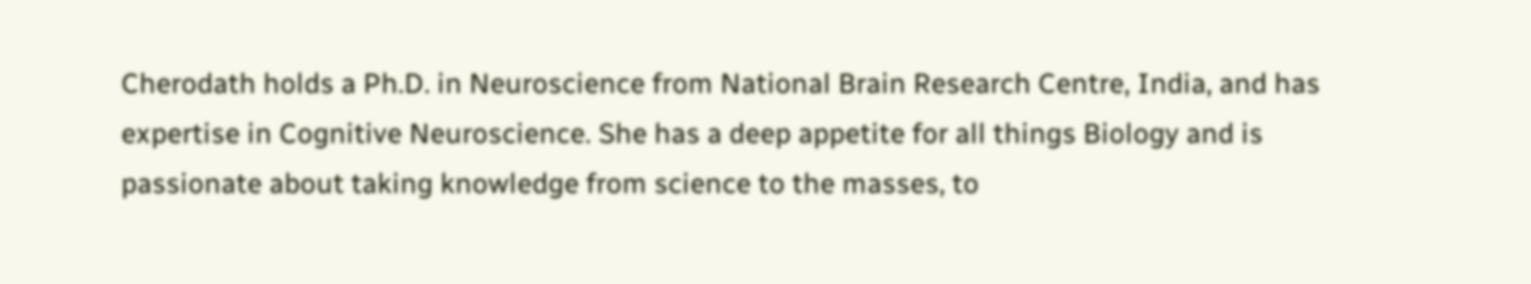Cherodath holds a Ph.D. in Neuroscience from National Brain Research Centre, India, and has expertise in Cognitive Neuroscience. She has a deep appetite for all things Biology and is passionate about taking knowledge from science to the masses, to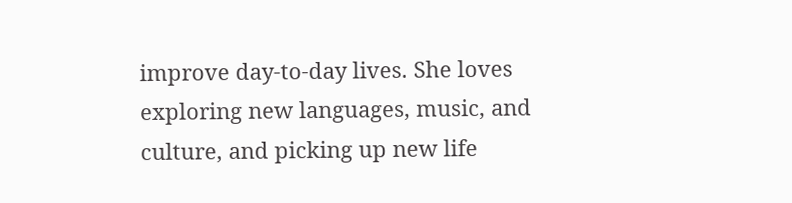improve day-to-day lives. She loves exploring new languages, music, and culture, and picking up new life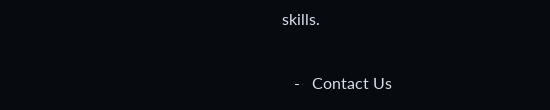skills.

   -   Contact Us